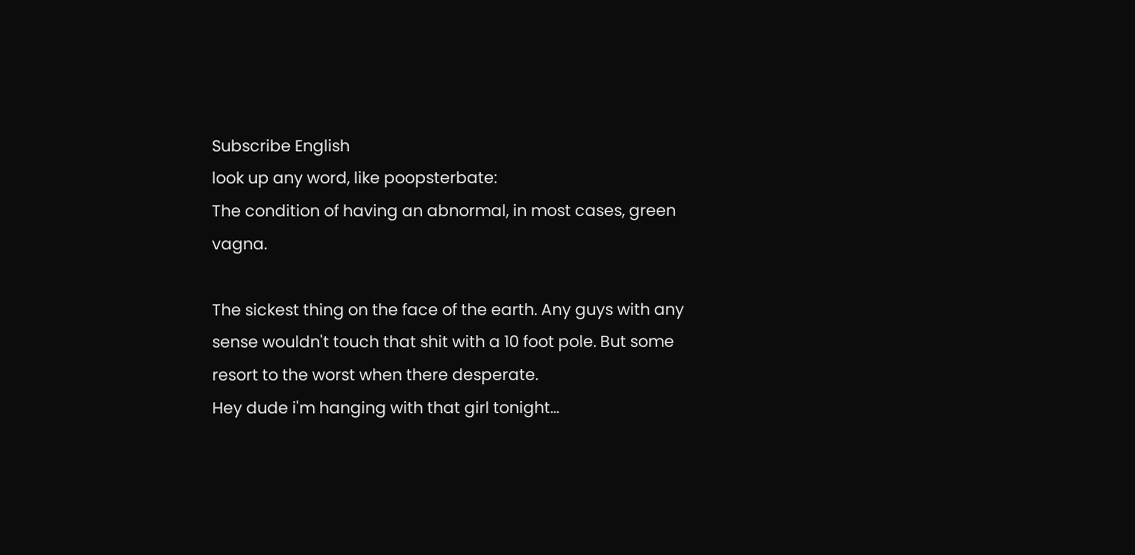Subscribe English
look up any word, like poopsterbate:
The condition of having an abnormal, in most cases, green vagna.

The sickest thing on the face of the earth. Any guys with any sense wouldn't touch that shit with a 10 foot pole. But some resort to the worst when there desperate.
Hey dude i'm hanging with that girl tonight...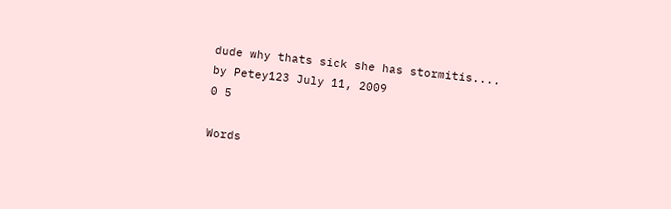dude why thats sick she has stormitis....
by Petey123 July 11, 2009
0 5

Words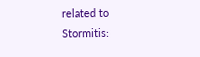related to Stormitis: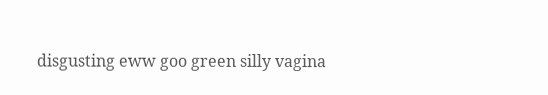disgusting eww goo green silly vagina